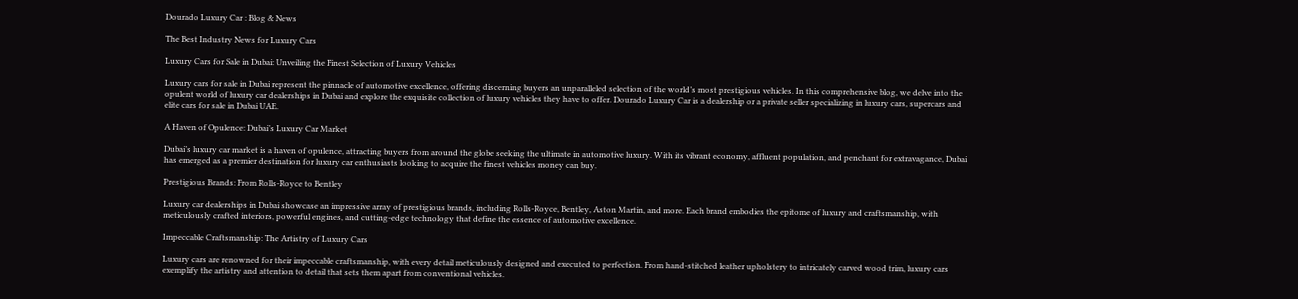Dourado Luxury Car : Blog & News

The Best Industry News for Luxury Cars

Luxury Cars for Sale in Dubai: Unveiling the Finest Selection of Luxury Vehicles

Luxury cars for sale in Dubai represent the pinnacle of automotive excellence, offering discerning buyers an unparalleled selection of the world’s most prestigious vehicles. In this comprehensive blog, we delve into the opulent world of luxury car dealerships in Dubai and explore the exquisite collection of luxury vehicles they have to offer. Dourado Luxury Car is a dealership or a private seller specializing in luxury cars, supercars and elite cars for sale in Dubai UAE.

A Haven of Opulence: Dubai’s Luxury Car Market

Dubai’s luxury car market is a haven of opulence, attracting buyers from around the globe seeking the ultimate in automotive luxury. With its vibrant economy, affluent population, and penchant for extravagance, Dubai has emerged as a premier destination for luxury car enthusiasts looking to acquire the finest vehicles money can buy.

Prestigious Brands: From Rolls-Royce to Bentley

Luxury car dealerships in Dubai showcase an impressive array of prestigious brands, including Rolls-Royce, Bentley, Aston Martin, and more. Each brand embodies the epitome of luxury and craftsmanship, with meticulously crafted interiors, powerful engines, and cutting-edge technology that define the essence of automotive excellence.

Impeccable Craftsmanship: The Artistry of Luxury Cars

Luxury cars are renowned for their impeccable craftsmanship, with every detail meticulously designed and executed to perfection. From hand-stitched leather upholstery to intricately carved wood trim, luxury cars exemplify the artistry and attention to detail that sets them apart from conventional vehicles.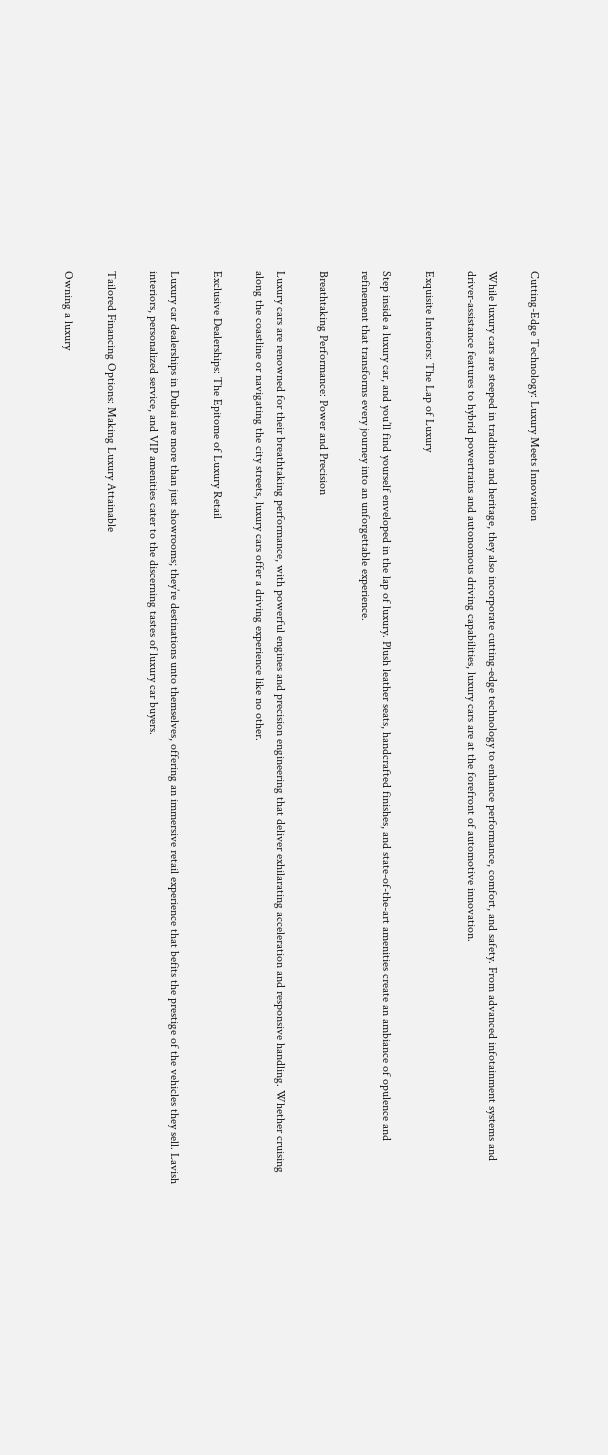Cutting-Edge Technology: Luxury Meets Innovation

While luxury cars are steeped in tradition and heritage, they also incorporate cutting-edge technology to enhance performance, comfort, and safety. From advanced infotainment systems and driver-assistance features to hybrid powertrains and autonomous driving capabilities, luxury cars are at the forefront of automotive innovation.

Exquisite Interiors: The Lap of Luxury

Step inside a luxury car, and you’ll find yourself enveloped in the lap of luxury. Plush leather seats, handcrafted finishes, and state-of-the-art amenities create an ambiance of opulence and refinement that transforms every journey into an unforgettable experience.

Breathtaking Performance: Power and Precision

Luxury cars are renowned for their breathtaking performance, with powerful engines and precision engineering that deliver exhilarating acceleration and responsive handling. Whether cruising along the coastline or navigating the city streets, luxury cars offer a driving experience like no other.

Exclusive Dealerships: The Epitome of Luxury Retail

Luxury car dealerships in Dubai are more than just showrooms; they’re destinations unto themselves, offering an immersive retail experience that befits the prestige of the vehicles they sell. Lavish interiors, personalized service, and VIP amenities cater to the discerning tastes of luxury car buyers.

Tailored Financing Options: Making Luxury Attainable

Owning a luxury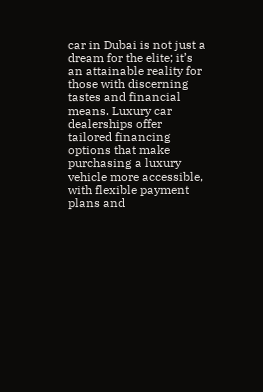car in Dubai is not just a dream for the elite; it’s an attainable reality for those with discerning tastes and financial means. Luxury car dealerships offer tailored financing options that make purchasing a luxury vehicle more accessible, with flexible payment plans and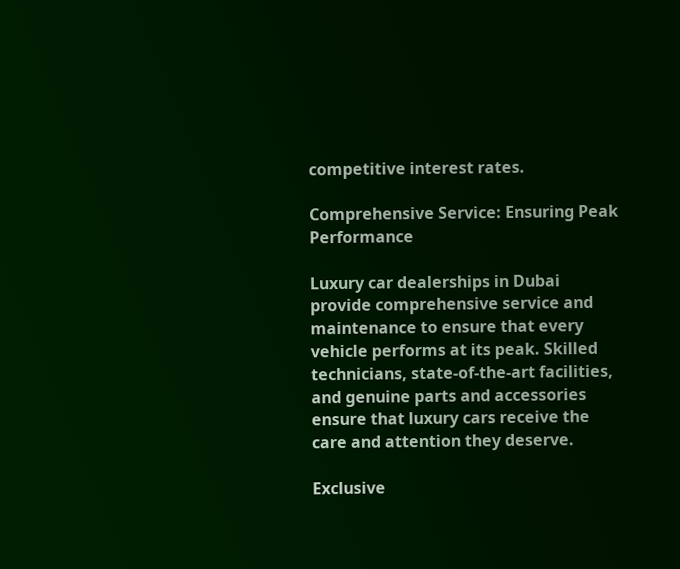competitive interest rates.

Comprehensive Service: Ensuring Peak Performance

Luxury car dealerships in Dubai provide comprehensive service and maintenance to ensure that every vehicle performs at its peak. Skilled technicians, state-of-the-art facilities, and genuine parts and accessories ensure that luxury cars receive the care and attention they deserve.

Exclusive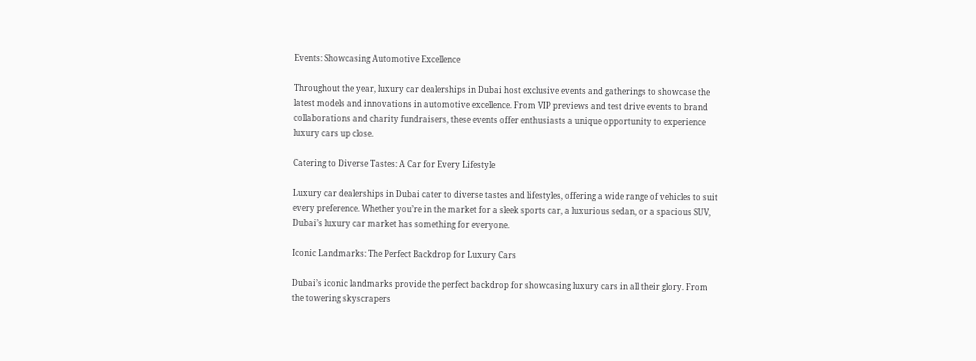Events: Showcasing Automotive Excellence

Throughout the year, luxury car dealerships in Dubai host exclusive events and gatherings to showcase the latest models and innovations in automotive excellence. From VIP previews and test drive events to brand collaborations and charity fundraisers, these events offer enthusiasts a unique opportunity to experience luxury cars up close.

Catering to Diverse Tastes: A Car for Every Lifestyle

Luxury car dealerships in Dubai cater to diverse tastes and lifestyles, offering a wide range of vehicles to suit every preference. Whether you’re in the market for a sleek sports car, a luxurious sedan, or a spacious SUV, Dubai’s luxury car market has something for everyone.

Iconic Landmarks: The Perfect Backdrop for Luxury Cars

Dubai’s iconic landmarks provide the perfect backdrop for showcasing luxury cars in all their glory. From the towering skyscrapers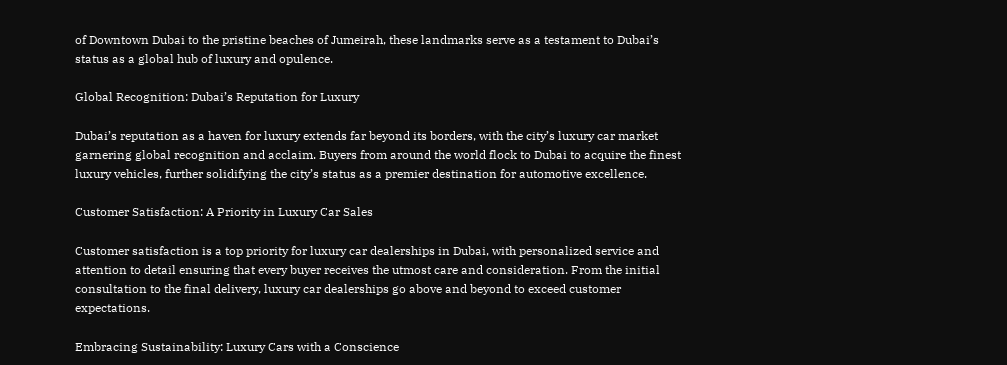of Downtown Dubai to the pristine beaches of Jumeirah, these landmarks serve as a testament to Dubai’s status as a global hub of luxury and opulence.

Global Recognition: Dubai’s Reputation for Luxury

Dubai’s reputation as a haven for luxury extends far beyond its borders, with the city’s luxury car market garnering global recognition and acclaim. Buyers from around the world flock to Dubai to acquire the finest luxury vehicles, further solidifying the city’s status as a premier destination for automotive excellence.

Customer Satisfaction: A Priority in Luxury Car Sales

Customer satisfaction is a top priority for luxury car dealerships in Dubai, with personalized service and attention to detail ensuring that every buyer receives the utmost care and consideration. From the initial consultation to the final delivery, luxury car dealerships go above and beyond to exceed customer expectations.

Embracing Sustainability: Luxury Cars with a Conscience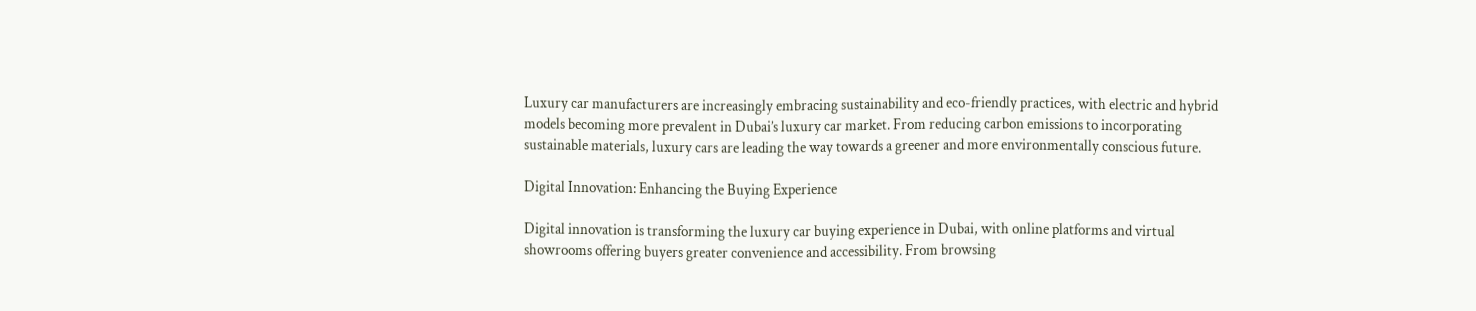Luxury car manufacturers are increasingly embracing sustainability and eco-friendly practices, with electric and hybrid models becoming more prevalent in Dubai’s luxury car market. From reducing carbon emissions to incorporating sustainable materials, luxury cars are leading the way towards a greener and more environmentally conscious future.

Digital Innovation: Enhancing the Buying Experience

Digital innovation is transforming the luxury car buying experience in Dubai, with online platforms and virtual showrooms offering buyers greater convenience and accessibility. From browsing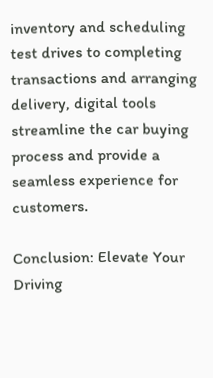inventory and scheduling test drives to completing transactions and arranging delivery, digital tools streamline the car buying process and provide a seamless experience for customers.

Conclusion: Elevate Your Driving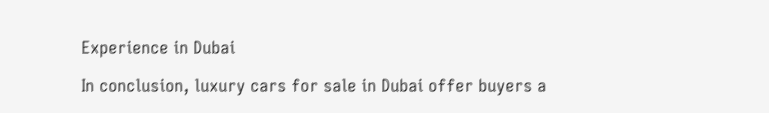Experience in Dubai

In conclusion, luxury cars for sale in Dubai offer buyers a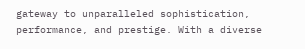gateway to unparalleled sophistication, performance, and prestige. With a diverse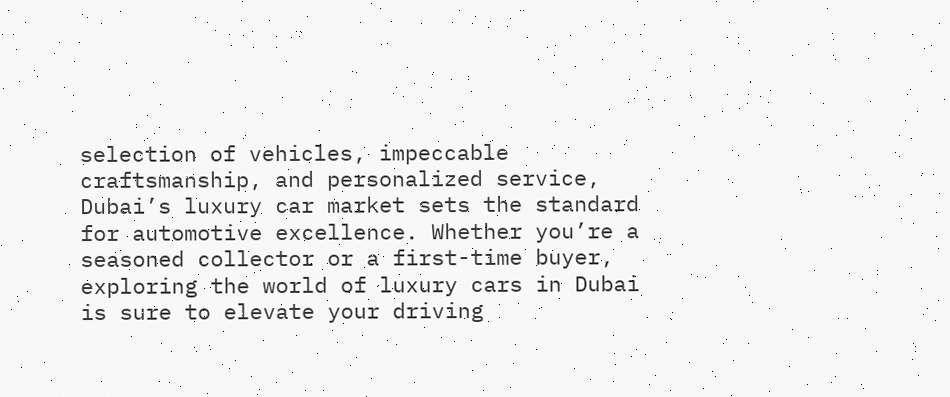selection of vehicles, impeccable craftsmanship, and personalized service, Dubai’s luxury car market sets the standard for automotive excellence. Whether you’re a seasoned collector or a first-time buyer, exploring the world of luxury cars in Dubai is sure to elevate your driving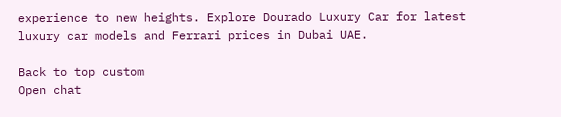experience to new heights. Explore Dourado Luxury Car for latest luxury car models and Ferrari prices in Dubai UAE.

Back to top custom
Open chat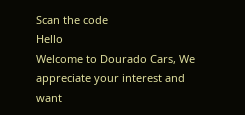Scan the code
Hello
Welcome to Dourado Cars, We appreciate your interest and want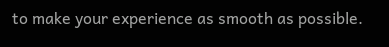to make your experience as smooth as possible.